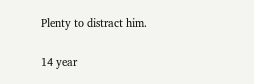Plenty to distract him.

14 year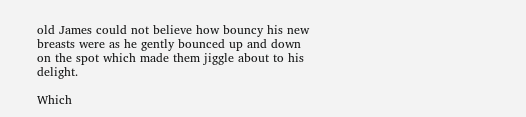old James could not believe how bouncy his new breasts were as he gently bounced up and down on the spot which made them jiggle about to his delight.

Which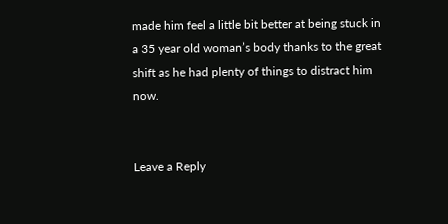made him feel a little bit better at being stuck in a 35 year old woman’s body thanks to the great shift as he had plenty of things to distract him now.


Leave a Reply